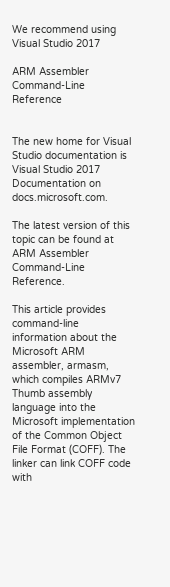We recommend using Visual Studio 2017

ARM Assembler Command-Line Reference


The new home for Visual Studio documentation is Visual Studio 2017 Documentation on docs.microsoft.com.

The latest version of this topic can be found at ARM Assembler Command-Line Reference.

This article provides command-line information about the Microsoft ARM assembler, armasm, which compiles ARMv7 Thumb assembly language into the Microsoft implementation of the Common Object File Format (COFF). The linker can link COFF code with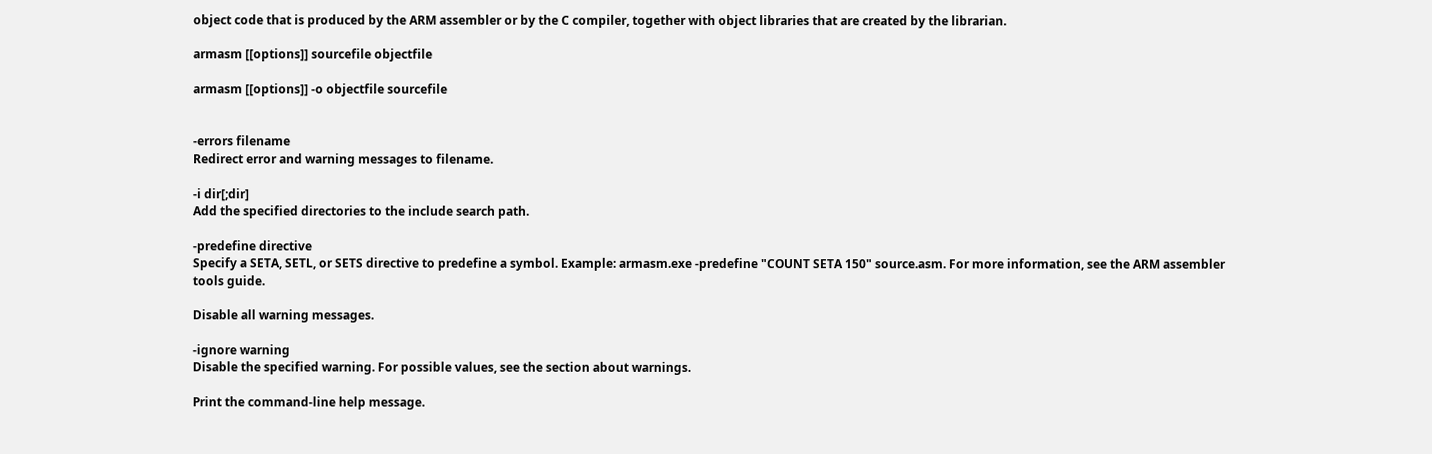object code that is produced by the ARM assembler or by the C compiler, together with object libraries that are created by the librarian.

armasm [[options]] sourcefile objectfile

armasm [[options]] -o objectfile sourcefile


-errors filename
Redirect error and warning messages to filename.

-i dir[;dir]
Add the specified directories to the include search path.

-predefine directive
Specify a SETA, SETL, or SETS directive to predefine a symbol. Example: armasm.exe -predefine "COUNT SETA 150" source.asm. For more information, see the ARM assembler tools guide.

Disable all warning messages.

-ignore warning
Disable the specified warning. For possible values, see the section about warnings.

Print the command-line help message.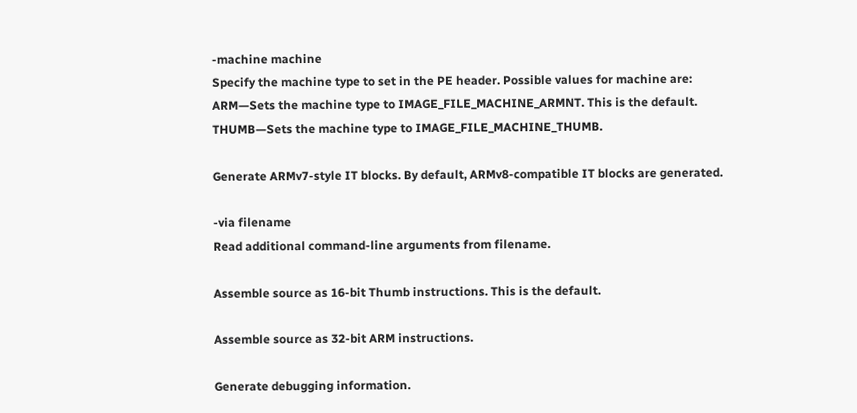-machine machine
Specify the machine type to set in the PE header. Possible values for machine are:
ARM—Sets the machine type to IMAGE_FILE_MACHINE_ARMNT. This is the default.
THUMB—Sets the machine type to IMAGE_FILE_MACHINE_THUMB.

Generate ARMv7-style IT blocks. By default, ARMv8-compatible IT blocks are generated.

-via filename
Read additional command-line arguments from filename.

Assemble source as 16-bit Thumb instructions. This is the default.

Assemble source as 32-bit ARM instructions.

Generate debugging information.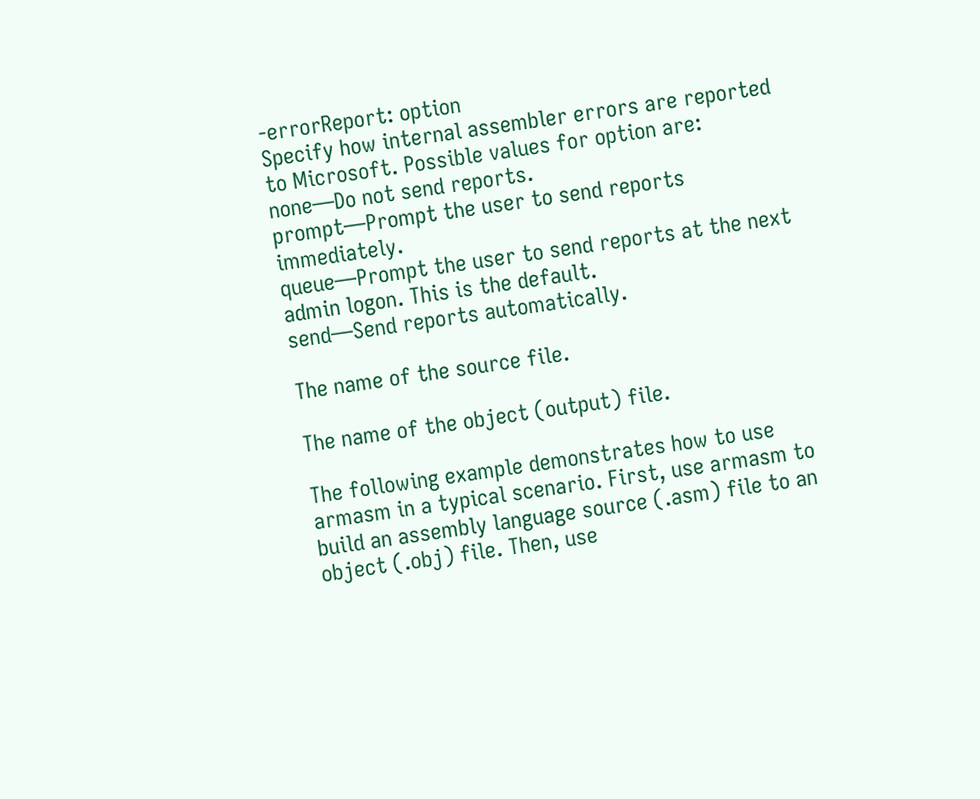-errorReport: option
Specify how internal assembler errors are reported to Microsoft. Possible values for option are:
none—Do not send reports.
prompt—Prompt the user to send reports immediately.
queue—Prompt the user to send reports at the next admin logon. This is the default.
send—Send reports automatically.

The name of the source file.

The name of the object (output) file.

The following example demonstrates how to use armasm in a typical scenario. First, use armasm to build an assembly language source (.asm) file to an object (.obj) file. Then, use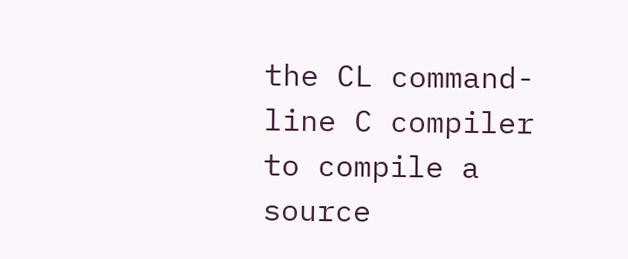the CL command-line C compiler to compile a source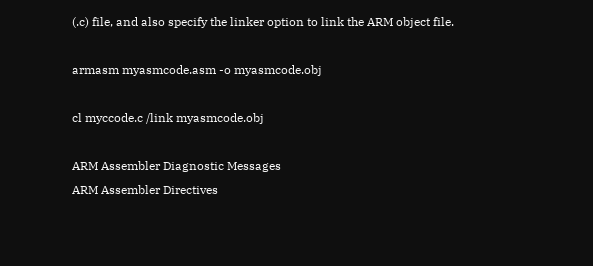(.c) file, and also specify the linker option to link the ARM object file.

armasm myasmcode.asm -o myasmcode.obj

cl myccode.c /link myasmcode.obj

ARM Assembler Diagnostic Messages
ARM Assembler Directives